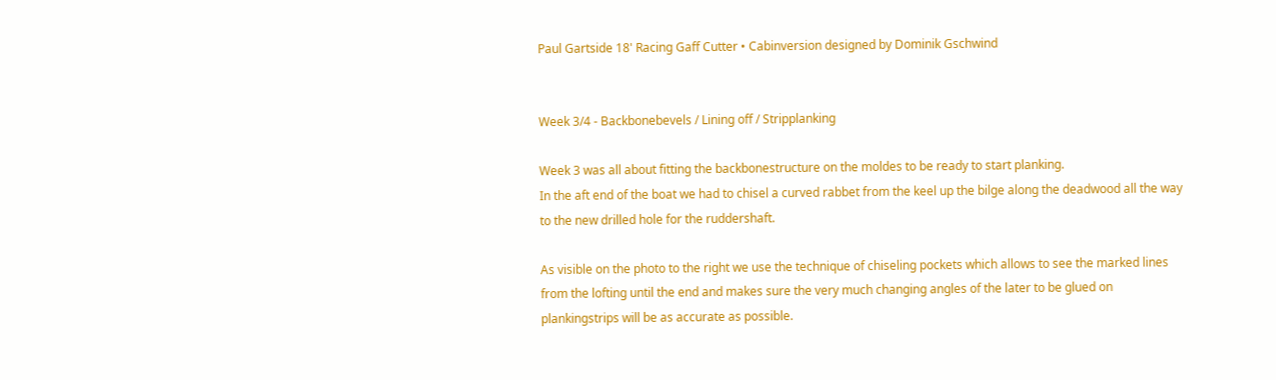Paul Gartside 18' Racing Gaff Cutter • Cabinversion designed by Dominik Gschwind


Week 3/4 - Backbonebevels / Lining off / Stripplanking

Week 3 was all about fitting the backbonestructure on the moldes to be ready to start planking.
In the aft end of the boat we had to chisel a curved rabbet from the keel up the bilge along the deadwood all the way to the new drilled hole for the ruddershaft.

As visible on the photo to the right we use the technique of chiseling pockets which allows to see the marked lines from the lofting until the end and makes sure the very much changing angles of the later to be glued on plankingstrips will be as accurate as possible.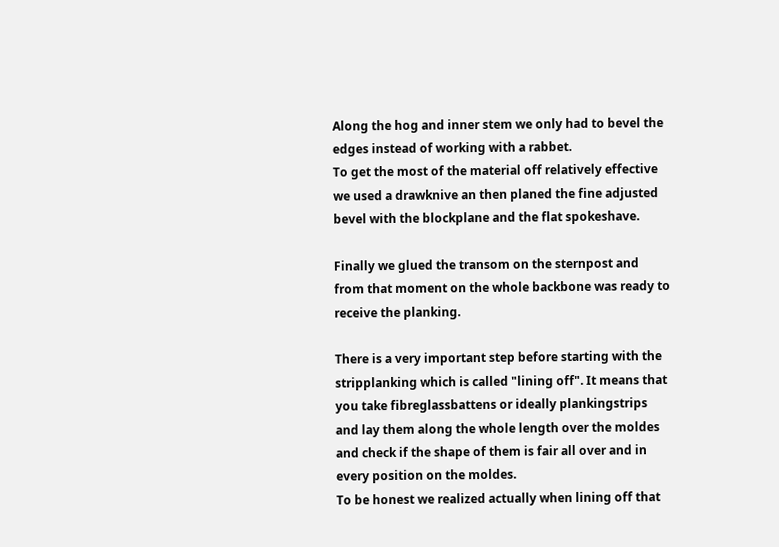Along the hog and inner stem we only had to bevel the edges instead of working with a rabbet.
To get the most of the material off relatively effective we used a drawknive an then planed the fine adjusted bevel with the blockplane and the flat spokeshave.

Finally we glued the transom on the sternpost and from that moment on the whole backbone was ready to receive the planking.

There is a very important step before starting with the stripplanking which is called "lining off". It means that you take fibreglassbattens or ideally plankingstrips and lay them along the whole length over the moldes and check if the shape of them is fair all over and in every position on the moldes.
To be honest we realized actually when lining off that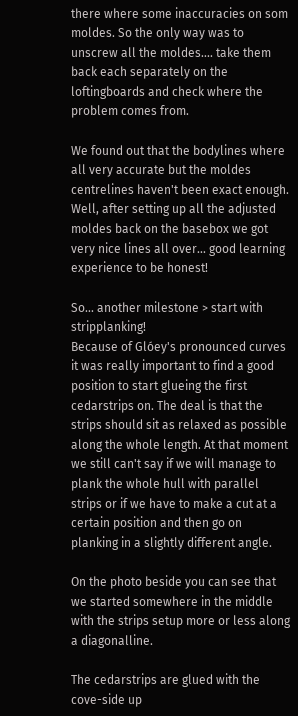there where some inaccuracies on som moldes. So the only way was to unscrew all the moldes.... take them back each separately on the loftingboards and check where the problem comes from.

We found out that the bodylines where all very accurate but the moldes centrelines haven't been exact enough. Well, after setting up all the adjusted moldes back on the basebox we got very nice lines all over... good learning experience to be honest!

So... another milestone > start with stripplanking!
Because of Glóey's pronounced curves it was really important to find a good position to start glueing the first cedarstrips on. The deal is that the strips should sit as relaxed as possible along the whole length. At that moment we still can't say if we will manage to plank the whole hull with parallel strips or if we have to make a cut at a certain position and then go on planking in a slightly different angle.

On the photo beside you can see that we started somewhere in the middle with the strips setup more or less along a diagonalline.

The cedarstrips are glued with the cove-side up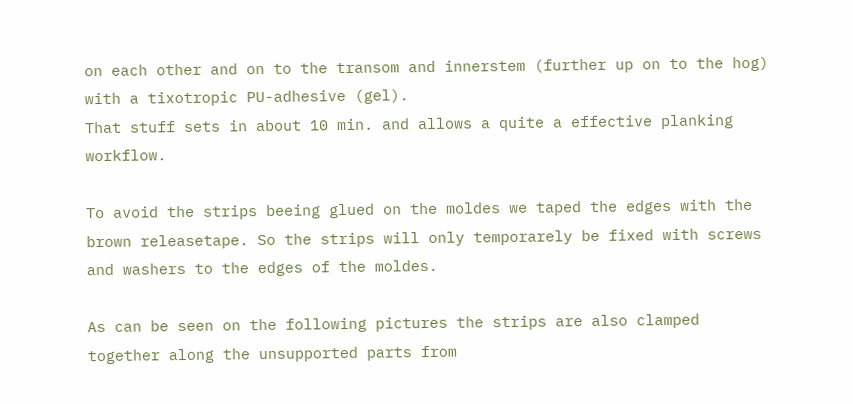on each other and on to the transom and innerstem (further up on to the hog) with a tixotropic PU-adhesive (gel).
That stuff sets in about 10 min. and allows a quite a effective planking workflow.

To avoid the strips beeing glued on the moldes we taped the edges with the brown releasetape. So the strips will only temporarely be fixed with screws and washers to the edges of the moldes.

As can be seen on the following pictures the strips are also clamped together along the unsupported parts from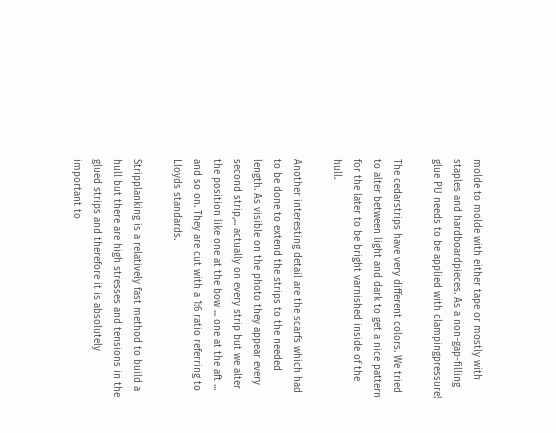molde to molde with either tape or mostly with staples and hardboardpieces. As a non-gap-filling glue PU needs to be applied with clampingpressure!

The cedarstrips have very different colors. We tried to alter between light and dark to get a nice pattern for the later to be bright varnished inside of the hull.

Another interesting detail are the scarfs which had to be done to extend the strips to the needed length. As visible on the photo they appear every second strip,... actually on every strip but we alter the position like one at the bow ... one at the aft ... and so on. They are cut with a 1:6 ratio referring to Lloyds standards.

Stripplanking is a relatively fast method to build a hull but there are high stresses and tensions in the glued strips and therefore it is absolutely important to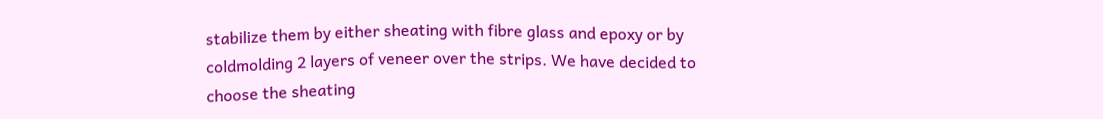stabilize them by either sheating with fibre glass and epoxy or by coldmolding 2 layers of veneer over the strips. We have decided to choose the sheating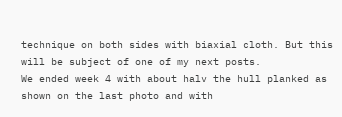technique on both sides with biaxial cloth. But this will be subject of one of my next posts.
We ended week 4 with about halv the hull planked as shown on the last photo and with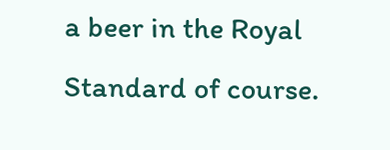a beer in the Royal Standard of course.